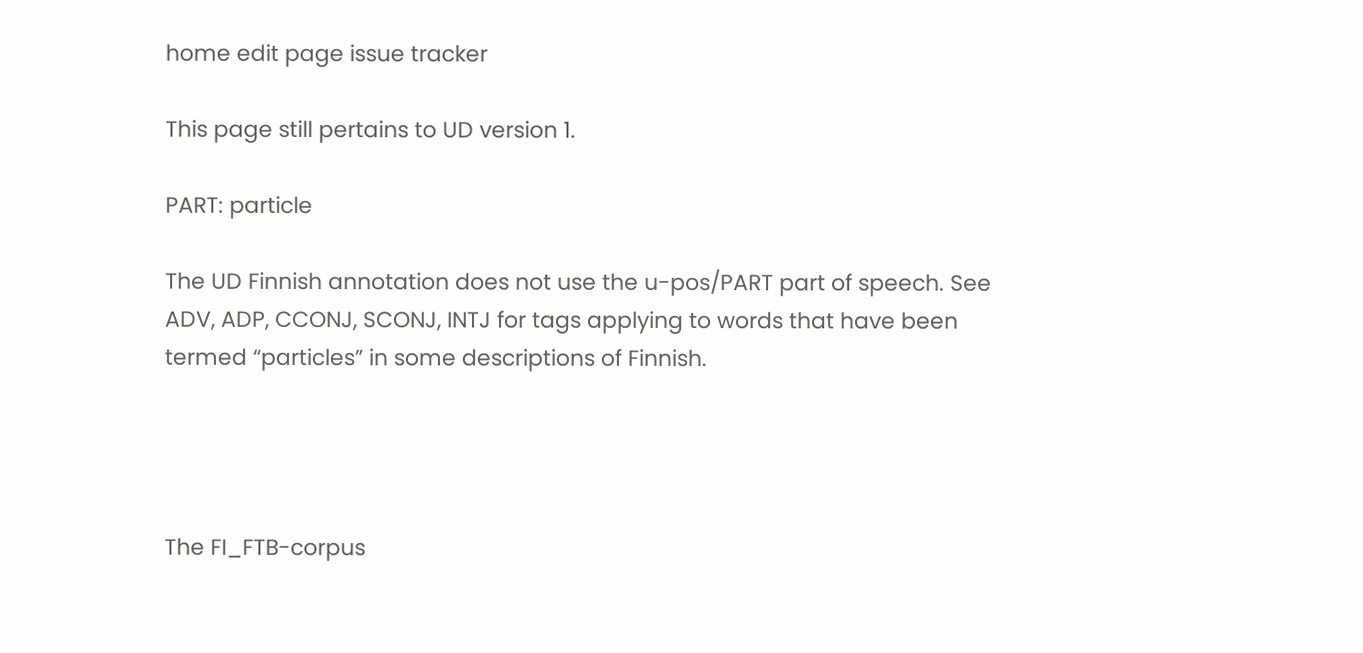home edit page issue tracker

This page still pertains to UD version 1.

PART: particle

The UD Finnish annotation does not use the u-pos/PART part of speech. See ADV, ADP, CCONJ, SCONJ, INTJ for tags applying to words that have been termed “particles” in some descriptions of Finnish.




The FI_FTB-corpus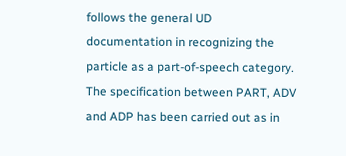follows the general UD documentation in recognizing the particle as a part-of-speech category. The specification between PART, ADV and ADP has been carried out as in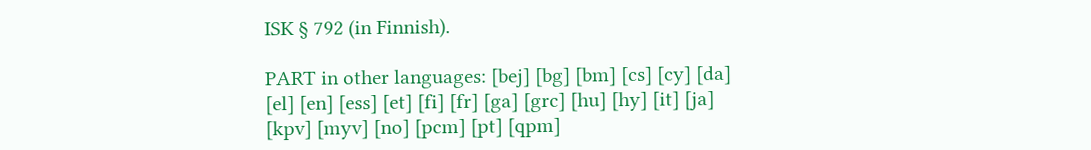ISK § 792 (in Finnish).

PART in other languages: [bej] [bg] [bm] [cs] [cy] [da] [el] [en] [ess] [et] [fi] [fr] [ga] [grc] [hu] [hy] [it] [ja] [kpv] [myv] [no] [pcm] [pt] [qpm]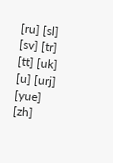[ru] [sl] [sv] [tr] [tt] [uk] [u] [urj] [yue] [zh]